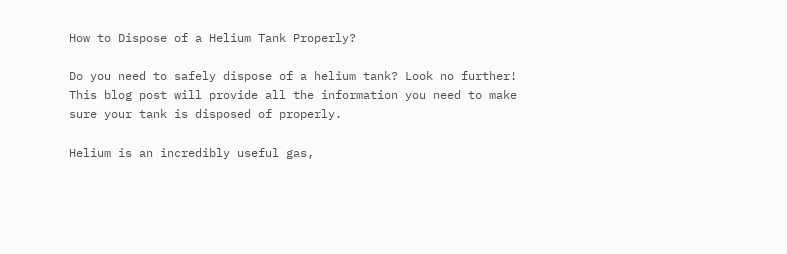How to Dispose of a Helium Tank Properly?

Do you need to safely dispose of a helium tank? Look no further! This blog post will provide all the information you need to make sure your tank is disposed of properly.

Helium is an incredibly useful gas,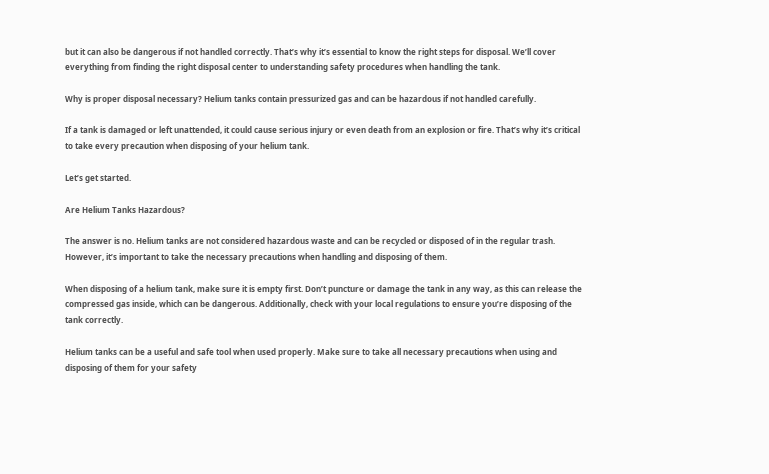but it can also be dangerous if not handled correctly. That’s why it’s essential to know the right steps for disposal. We’ll cover everything from finding the right disposal center to understanding safety procedures when handling the tank.

Why is proper disposal necessary? Helium tanks contain pressurized gas and can be hazardous if not handled carefully.

If a tank is damaged or left unattended, it could cause serious injury or even death from an explosion or fire. That’s why it’s critical to take every precaution when disposing of your helium tank.

Let’s get started.

Are Helium Tanks Hazardous?

The answer is no. Helium tanks are not considered hazardous waste and can be recycled or disposed of in the regular trash. However, it’s important to take the necessary precautions when handling and disposing of them.

When disposing of a helium tank, make sure it is empty first. Don’t puncture or damage the tank in any way, as this can release the compressed gas inside, which can be dangerous. Additionally, check with your local regulations to ensure you’re disposing of the tank correctly.

Helium tanks can be a useful and safe tool when used properly. Make sure to take all necessary precautions when using and disposing of them for your safety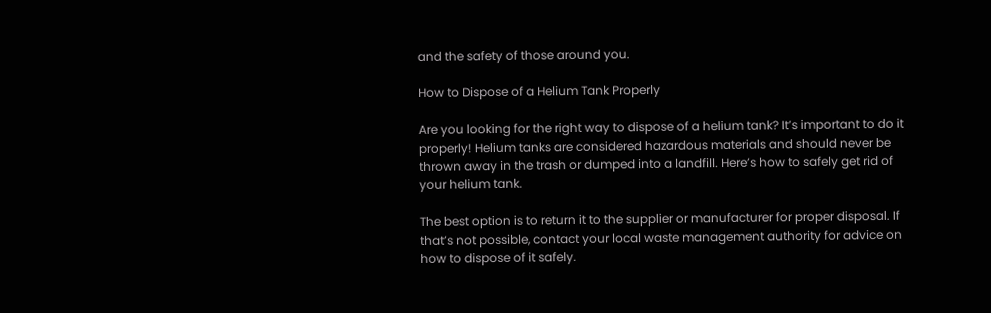and the safety of those around you.

How to Dispose of a Helium Tank Properly

Are you looking for the right way to dispose of a helium tank? It’s important to do it properly! Helium tanks are considered hazardous materials and should never be thrown away in the trash or dumped into a landfill. Here’s how to safely get rid of your helium tank.

The best option is to return it to the supplier or manufacturer for proper disposal. If that’s not possible, contact your local waste management authority for advice on how to dispose of it safely.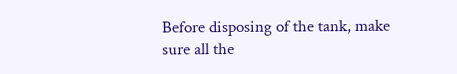Before disposing of the tank, make sure all the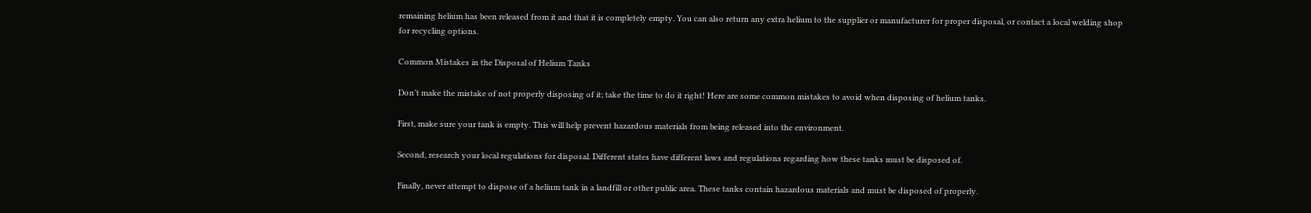remaining helium has been released from it and that it is completely empty. You can also return any extra helium to the supplier or manufacturer for proper disposal, or contact a local welding shop for recycling options.

Common Mistakes in the Disposal of Helium Tanks

Don’t make the mistake of not properly disposing of it; take the time to do it right! Here are some common mistakes to avoid when disposing of helium tanks.

First, make sure your tank is empty. This will help prevent hazardous materials from being released into the environment.

Second, research your local regulations for disposal. Different states have different laws and regulations regarding how these tanks must be disposed of.

Finally, never attempt to dispose of a helium tank in a landfill or other public area. These tanks contain hazardous materials and must be disposed of properly.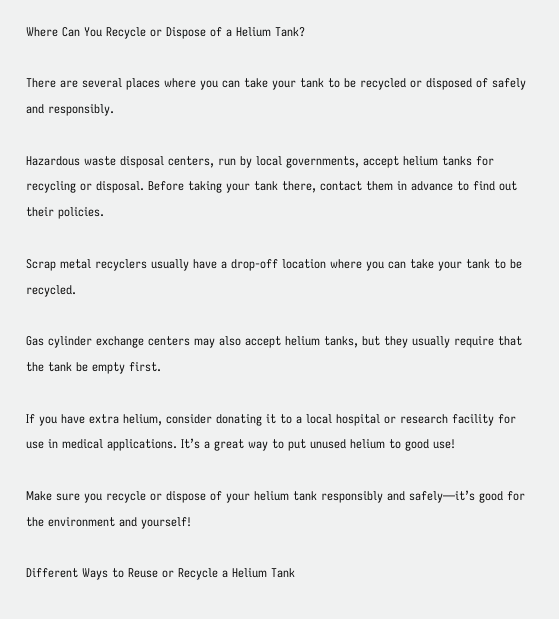Where Can You Recycle or Dispose of a Helium Tank?

There are several places where you can take your tank to be recycled or disposed of safely and responsibly.

Hazardous waste disposal centers, run by local governments, accept helium tanks for recycling or disposal. Before taking your tank there, contact them in advance to find out their policies.

Scrap metal recyclers usually have a drop-off location where you can take your tank to be recycled.

Gas cylinder exchange centers may also accept helium tanks, but they usually require that the tank be empty first.

If you have extra helium, consider donating it to a local hospital or research facility for use in medical applications. It’s a great way to put unused helium to good use!

Make sure you recycle or dispose of your helium tank responsibly and safely—it’s good for the environment and yourself!

Different Ways to Reuse or Recycle a Helium Tank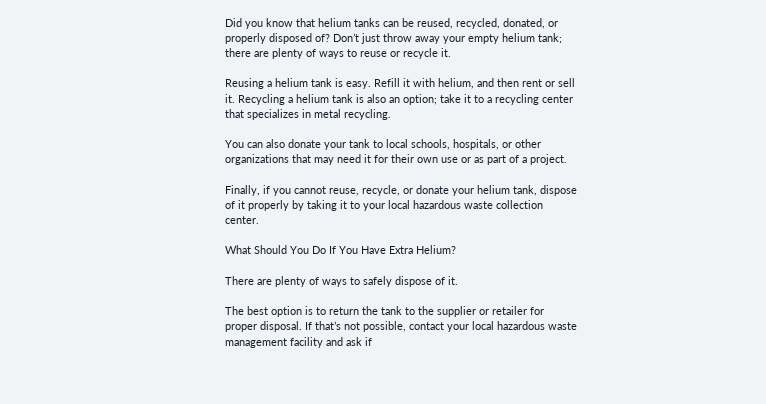Did you know that helium tanks can be reused, recycled, donated, or properly disposed of? Don’t just throw away your empty helium tank; there are plenty of ways to reuse or recycle it.

Reusing a helium tank is easy. Refill it with helium, and then rent or sell it. Recycling a helium tank is also an option; take it to a recycling center that specializes in metal recycling.

You can also donate your tank to local schools, hospitals, or other organizations that may need it for their own use or as part of a project.

Finally, if you cannot reuse, recycle, or donate your helium tank, dispose of it properly by taking it to your local hazardous waste collection center.

What Should You Do If You Have Extra Helium?

There are plenty of ways to safely dispose of it.

The best option is to return the tank to the supplier or retailer for proper disposal. If that’s not possible, contact your local hazardous waste management facility and ask if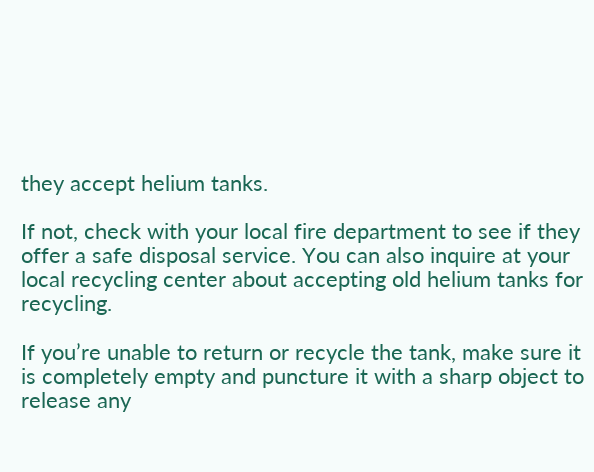they accept helium tanks.

If not, check with your local fire department to see if they offer a safe disposal service. You can also inquire at your local recycling center about accepting old helium tanks for recycling.

If you’re unable to return or recycle the tank, make sure it is completely empty and puncture it with a sharp object to release any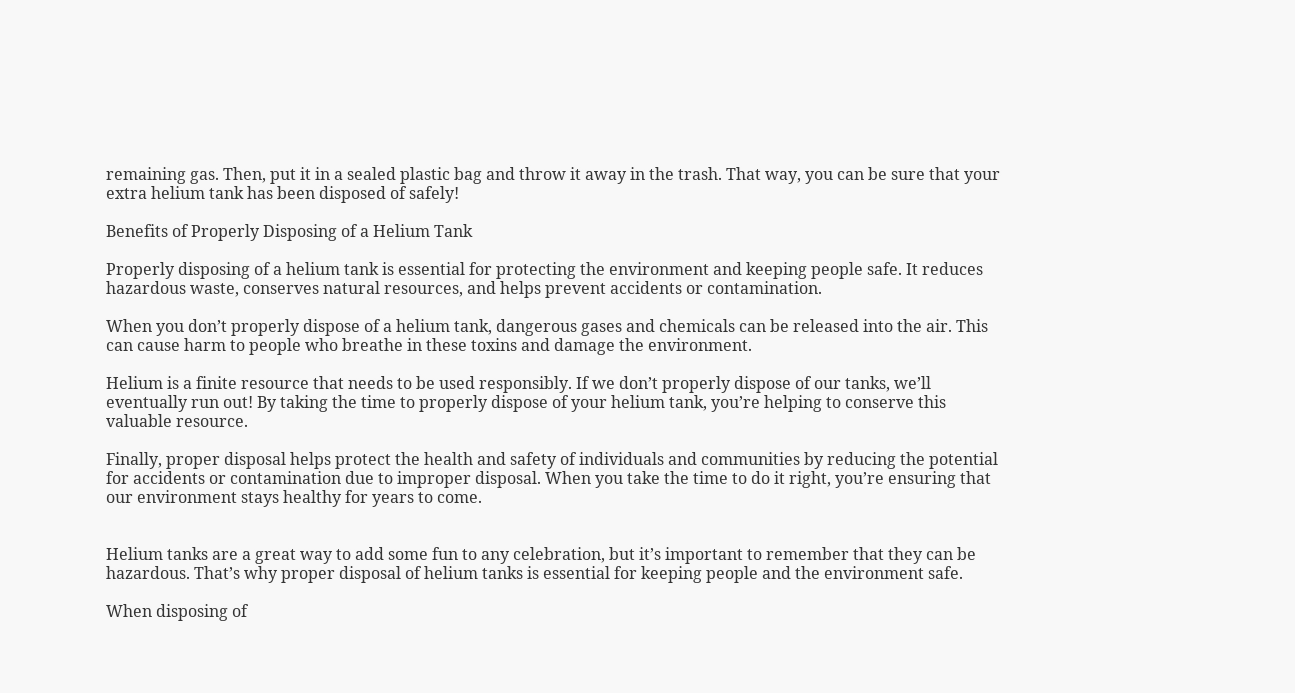remaining gas. Then, put it in a sealed plastic bag and throw it away in the trash. That way, you can be sure that your extra helium tank has been disposed of safely!

Benefits of Properly Disposing of a Helium Tank

Properly disposing of a helium tank is essential for protecting the environment and keeping people safe. It reduces hazardous waste, conserves natural resources, and helps prevent accidents or contamination.

When you don’t properly dispose of a helium tank, dangerous gases and chemicals can be released into the air. This can cause harm to people who breathe in these toxins and damage the environment.

Helium is a finite resource that needs to be used responsibly. If we don’t properly dispose of our tanks, we’ll eventually run out! By taking the time to properly dispose of your helium tank, you’re helping to conserve this valuable resource.

Finally, proper disposal helps protect the health and safety of individuals and communities by reducing the potential for accidents or contamination due to improper disposal. When you take the time to do it right, you’re ensuring that our environment stays healthy for years to come.


Helium tanks are a great way to add some fun to any celebration, but it’s important to remember that they can be hazardous. That’s why proper disposal of helium tanks is essential for keeping people and the environment safe.

When disposing of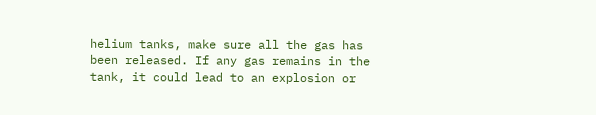helium tanks, make sure all the gas has been released. If any gas remains in the tank, it could lead to an explosion or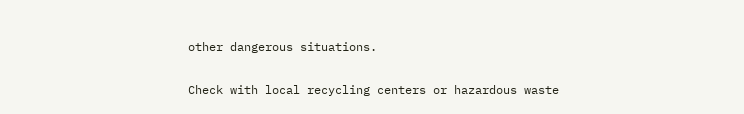other dangerous situations.

Check with local recycling centers or hazardous waste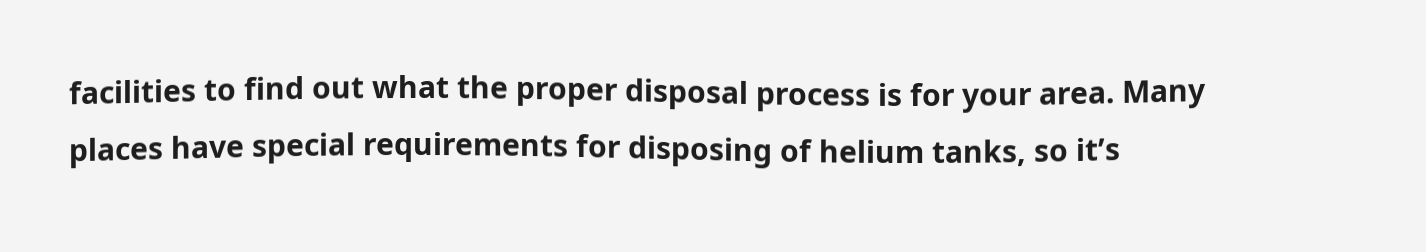facilities to find out what the proper disposal process is for your area. Many places have special requirements for disposing of helium tanks, so it’s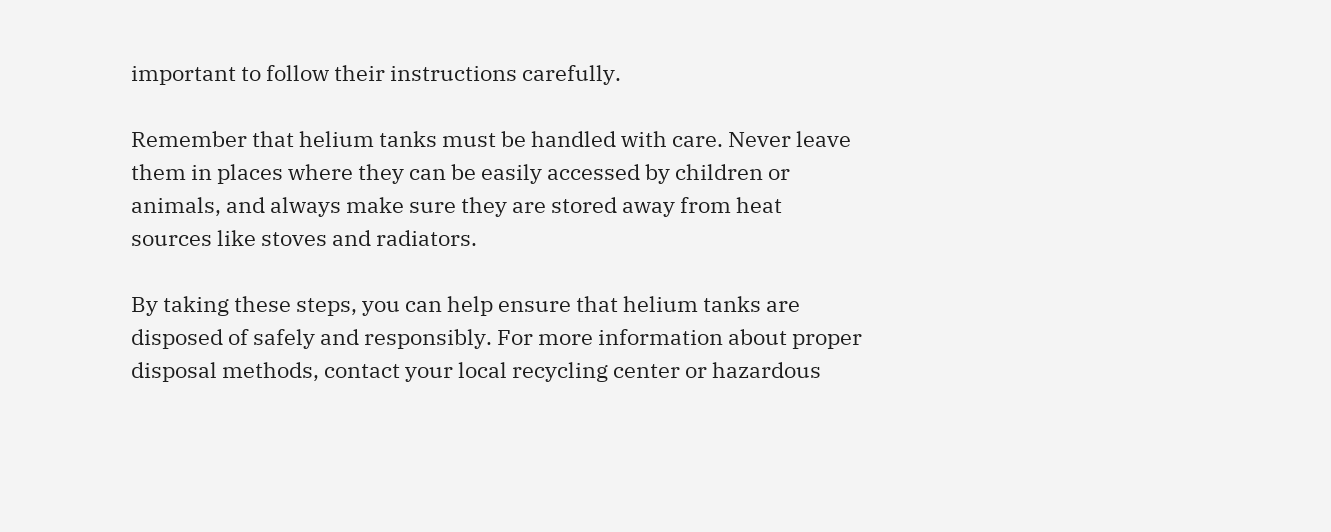important to follow their instructions carefully.

Remember that helium tanks must be handled with care. Never leave them in places where they can be easily accessed by children or animals, and always make sure they are stored away from heat sources like stoves and radiators.

By taking these steps, you can help ensure that helium tanks are disposed of safely and responsibly. For more information about proper disposal methods, contact your local recycling center or hazardous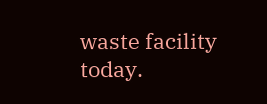waste facility today.